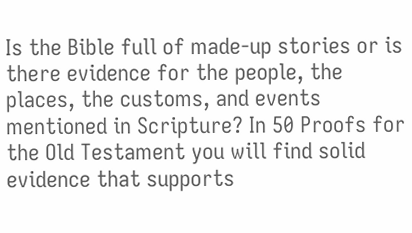Is the Bible full of made-up stories or is there evidence for the people, the places, the customs, and events mentioned in Scripture? In 50 Proofs for the Old Testament you will find solid evidence that supports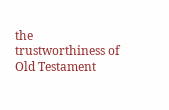the trustworthiness of Old Testament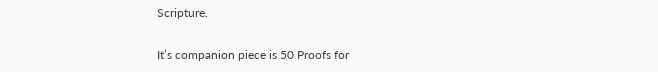Scripture.

It’s companion piece is 50 Proofs for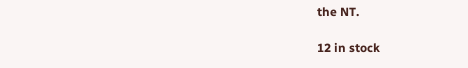the NT.

12 in stock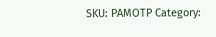SKU: PAMOTP Category: